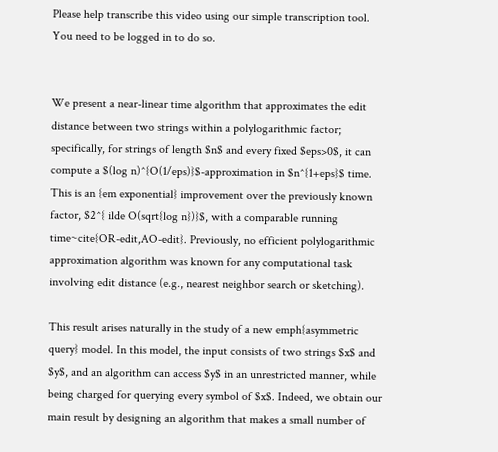Please help transcribe this video using our simple transcription tool. You need to be logged in to do so.


We present a near-linear time algorithm that approximates the edit distance between two strings within a polylogarithmic factor; specifically, for strings of length $n$ and every fixed $eps>0$, it can compute a $(log n)^{O(1/eps)}$-approximation in $n^{1+eps}$ time. This is an {em exponential} improvement over the previously known factor, $2^{ ilde O(sqrt{log n})}$, with a comparable running time~cite{OR-edit,AO-edit}. Previously, no efficient polylogarithmic approximation algorithm was known for any computational task involving edit distance (e.g., nearest neighbor search or sketching).

This result arises naturally in the study of a new emph{asymmetric query} model. In this model, the input consists of two strings $x$ and $y$, and an algorithm can access $y$ in an unrestricted manner, while being charged for querying every symbol of $x$. Indeed, we obtain our main result by designing an algorithm that makes a small number of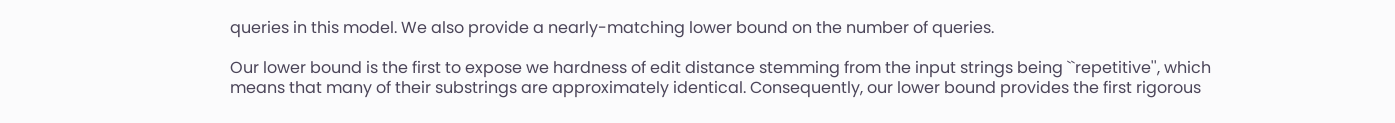queries in this model. We also provide a nearly-matching lower bound on the number of queries.

Our lower bound is the first to expose we hardness of edit distance stemming from the input strings being ``repetitive'', which means that many of their substrings are approximately identical. Consequently, our lower bound provides the first rigorous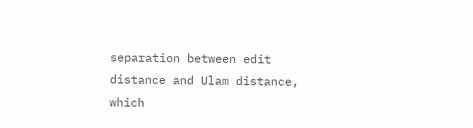separation between edit distance and Ulam distance, which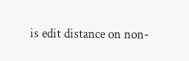is edit distance on non-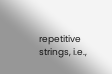repetitive strings, i.e.,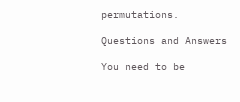permutations.

Questions and Answers

You need to be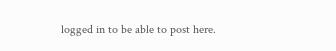logged in to be able to post here.